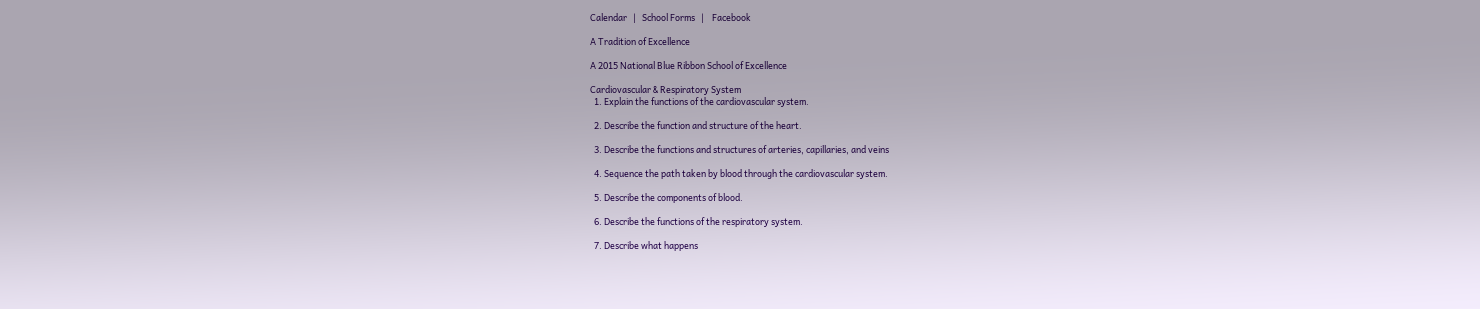Calendar   |   School Forms   |    Facebook

A Tradition of Excellence

A 2015 National Blue Ribbon School of Excellence

Cardiovascular & Respiratory System
  1. Explain the functions of the cardiovascular system.

  2. Describe the function and structure of the heart.

  3. Describe the functions and structures of arteries, capillaries, and veins

  4. Sequence the path taken by blood through the cardiovascular system.

  5. Describe the components of blood.

  6. Describe the functions of the respiratory system.

  7. Describe what happens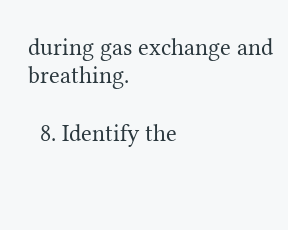during gas exchange and breathing.

  8. Identify the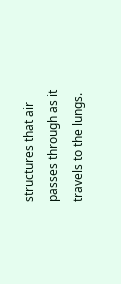structures that air passes through as it travels to the lungs.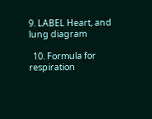9. LABEL Heart, and lung diagram

  10. Formula for respiration